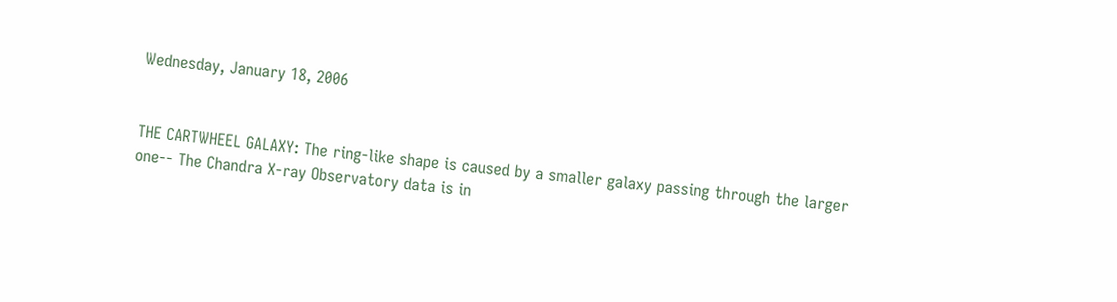Wednesday, January 18, 2006


THE CARTWHEEL GALAXY: The ring-like shape is caused by a smaller galaxy passing through the larger one-- The Chandra X-ray Observatory data is in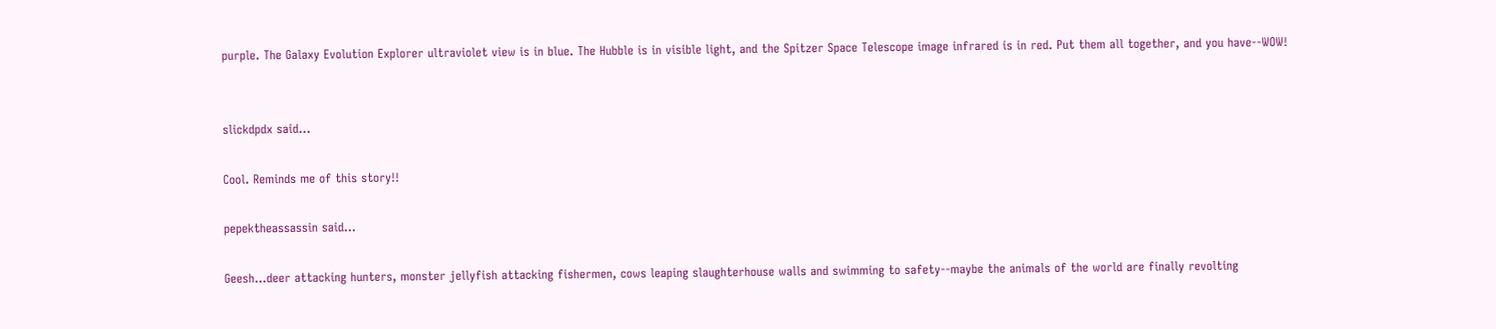purple. The Galaxy Evolution Explorer ultraviolet view is in blue. The Hubble is in visible light, and the Spitzer Space Telescope image infrared is in red. Put them all together, and you have--WOW!


slickdpdx said...

Cool. Reminds me of this story!!

pepektheassassin said...

Geesh...deer attacking hunters, monster jellyfish attacking fishermen, cows leaping slaughterhouse walls and swimming to safety--maybe the animals of the world are finally revolting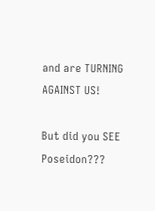and are TURNING AGAINST US!

But did you SEE Poseidon???